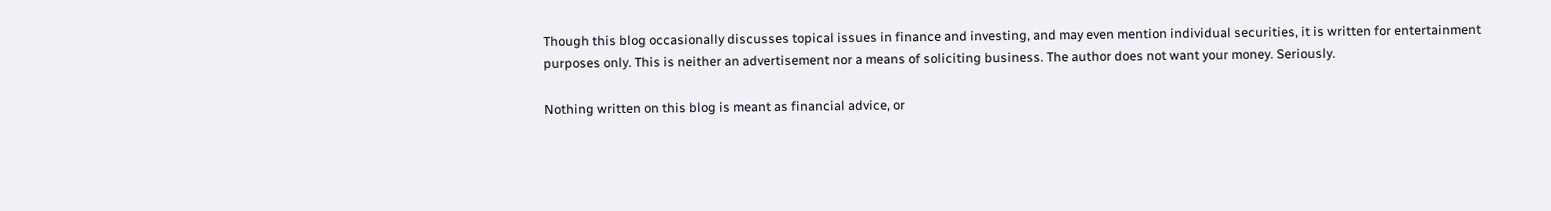Though this blog occasionally discusses topical issues in finance and investing, and may even mention individual securities, it is written for entertainment purposes only. This is neither an advertisement nor a means of soliciting business. The author does not want your money. Seriously.

Nothing written on this blog is meant as financial advice, or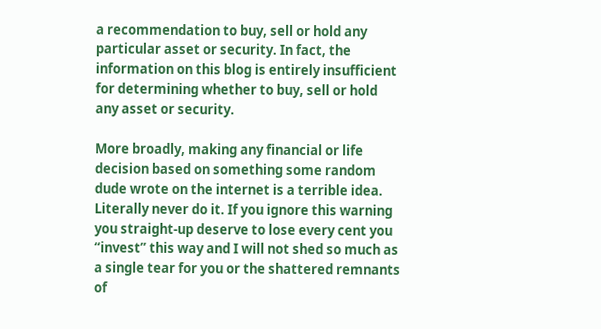a recommendation to buy, sell or hold any particular asset or security. In fact, the information on this blog is entirely insufficient for determining whether to buy, sell or hold any asset or security.

More broadly, making any financial or life decision based on something some random dude wrote on the internet is a terrible idea. Literally never do it. If you ignore this warning you straight-up deserve to lose every cent you “invest” this way and I will not shed so much as a single tear for you or the shattered remnants of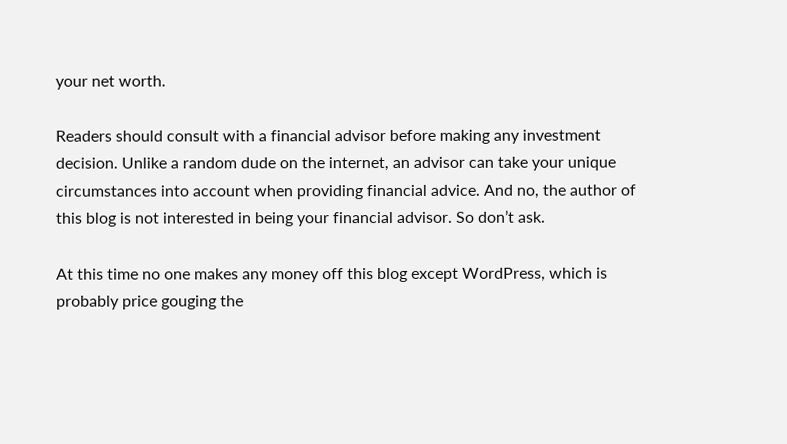your net worth.

Readers should consult with a financial advisor before making any investment decision. Unlike a random dude on the internet, an advisor can take your unique circumstances into account when providing financial advice. And no, the author of this blog is not interested in being your financial advisor. So don’t ask.

At this time no one makes any money off this blog except WordPress, which is probably price gouging the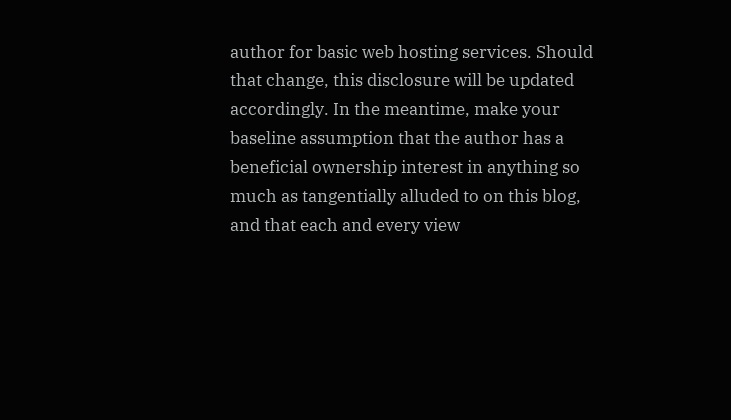author for basic web hosting services. Should that change, this disclosure will be updated accordingly. In the meantime, make your baseline assumption that the author has a beneficial ownership interest in anything so much as tangentially alluded to on this blog, and that each and every view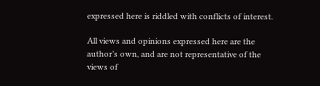expressed here is riddled with conflicts of interest.

All views and opinions expressed here are the author’s own, and are not representative of the views of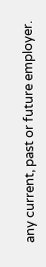any current, past or future employer.